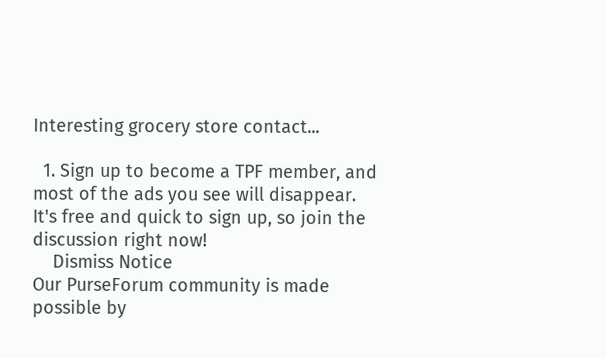Interesting grocery store contact...

  1. Sign up to become a TPF member, and most of the ads you see will disappear. It's free and quick to sign up, so join the discussion right now!
    Dismiss Notice
Our PurseForum community is made possible by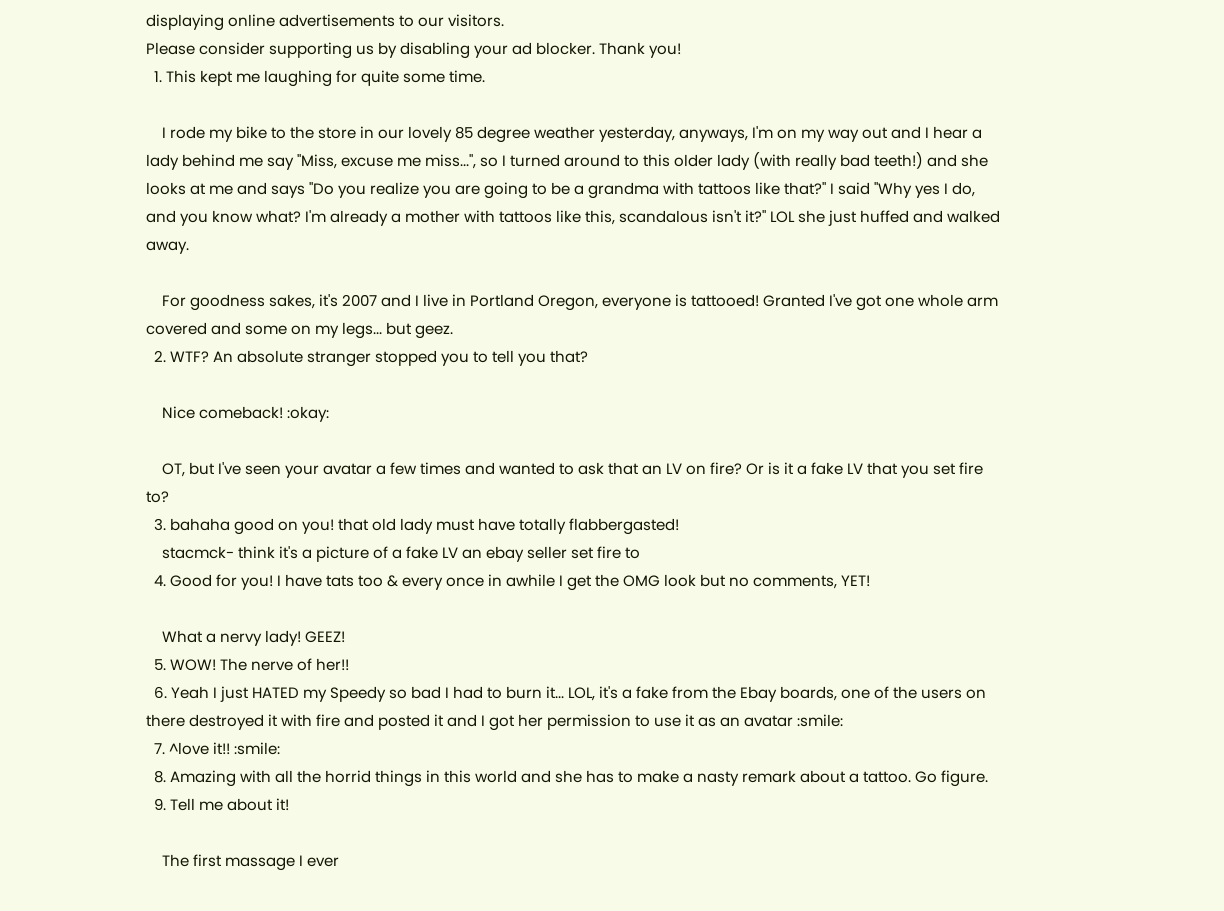displaying online advertisements to our visitors.
Please consider supporting us by disabling your ad blocker. Thank you!
  1. This kept me laughing for quite some time.

    I rode my bike to the store in our lovely 85 degree weather yesterday, anyways, I'm on my way out and I hear a lady behind me say "Miss, excuse me miss...", so I turned around to this older lady (with really bad teeth!) and she looks at me and says "Do you realize you are going to be a grandma with tattoos like that?" I said "Why yes I do, and you know what? I'm already a mother with tattoos like this, scandalous isn't it?" LOL she just huffed and walked away.

    For goodness sakes, it's 2007 and I live in Portland Oregon, everyone is tattooed! Granted I've got one whole arm covered and some on my legs... but geez.
  2. WTF? An absolute stranger stopped you to tell you that?

    Nice comeback! :okay:

    OT, but I've seen your avatar a few times and wanted to ask that an LV on fire? Or is it a fake LV that you set fire to?
  3. bahaha good on you! that old lady must have totally flabbergasted!
    stacmck- think it's a picture of a fake LV an ebay seller set fire to
  4. Good for you! I have tats too & every once in awhile I get the OMG look but no comments, YET!

    What a nervy lady! GEEZ!
  5. WOW! The nerve of her!!
  6. Yeah I just HATED my Speedy so bad I had to burn it... LOL, it's a fake from the Ebay boards, one of the users on there destroyed it with fire and posted it and I got her permission to use it as an avatar :smile:
  7. ^love it!! :smile:
  8. Amazing with all the horrid things in this world and she has to make a nasty remark about a tattoo. Go figure.
  9. Tell me about it!

    The first massage I ever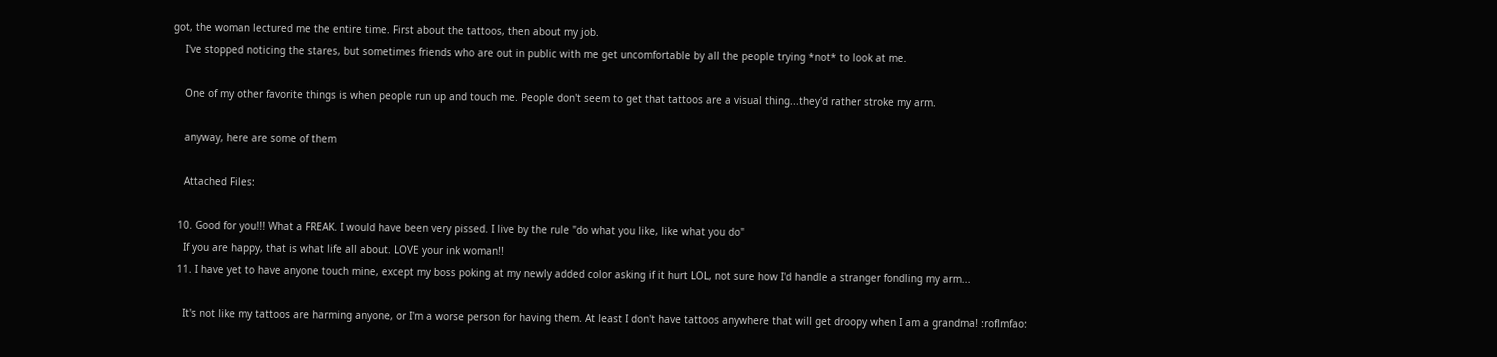got, the woman lectured me the entire time. First about the tattoos, then about my job.
    I've stopped noticing the stares, but sometimes friends who are out in public with me get uncomfortable by all the people trying *not* to look at me.

    One of my other favorite things is when people run up and touch me. People don't seem to get that tattoos are a visual thing...they'd rather stroke my arm.

    anyway, here are some of them

    Attached Files:

  10. Good for you!!! What a FREAK. I would have been very pissed. I live by the rule "do what you like, like what you do"
    If you are happy, that is what life all about. LOVE your ink woman!!
  11. I have yet to have anyone touch mine, except my boss poking at my newly added color asking if it hurt LOL, not sure how I'd handle a stranger fondling my arm...

    It's not like my tattoos are harming anyone, or I'm a worse person for having them. At least I don't have tattoos anywhere that will get droopy when I am a grandma! :roflmfao: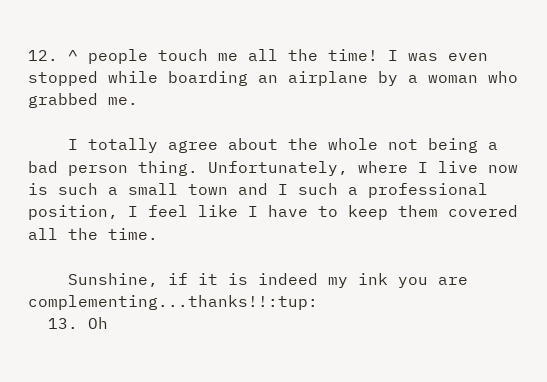12. ^ people touch me all the time! I was even stopped while boarding an airplane by a woman who grabbed me.

    I totally agree about the whole not being a bad person thing. Unfortunately, where I live now is such a small town and I such a professional position, I feel like I have to keep them covered all the time.

    Sunshine, if it is indeed my ink you are complementing...thanks!!:tup:
  13. Oh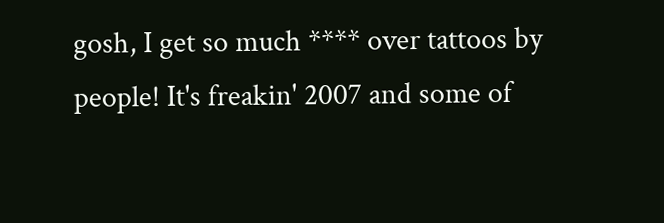gosh, I get so much **** over tattoos by people! It's freakin' 2007 and some of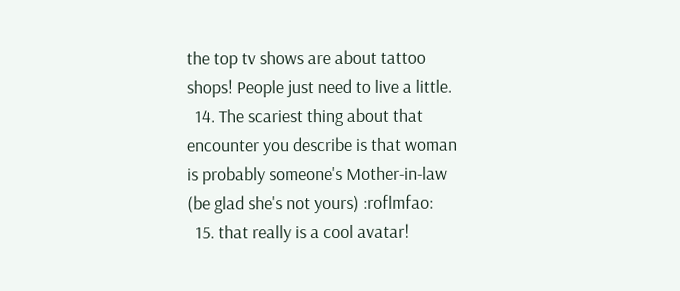the top tv shows are about tattoo shops! People just need to live a little.
  14. The scariest thing about that encounter you describe is that woman is probably someone's Mother-in-law (be glad she's not yours) :roflmfao:
  15. that really is a cool avatar!